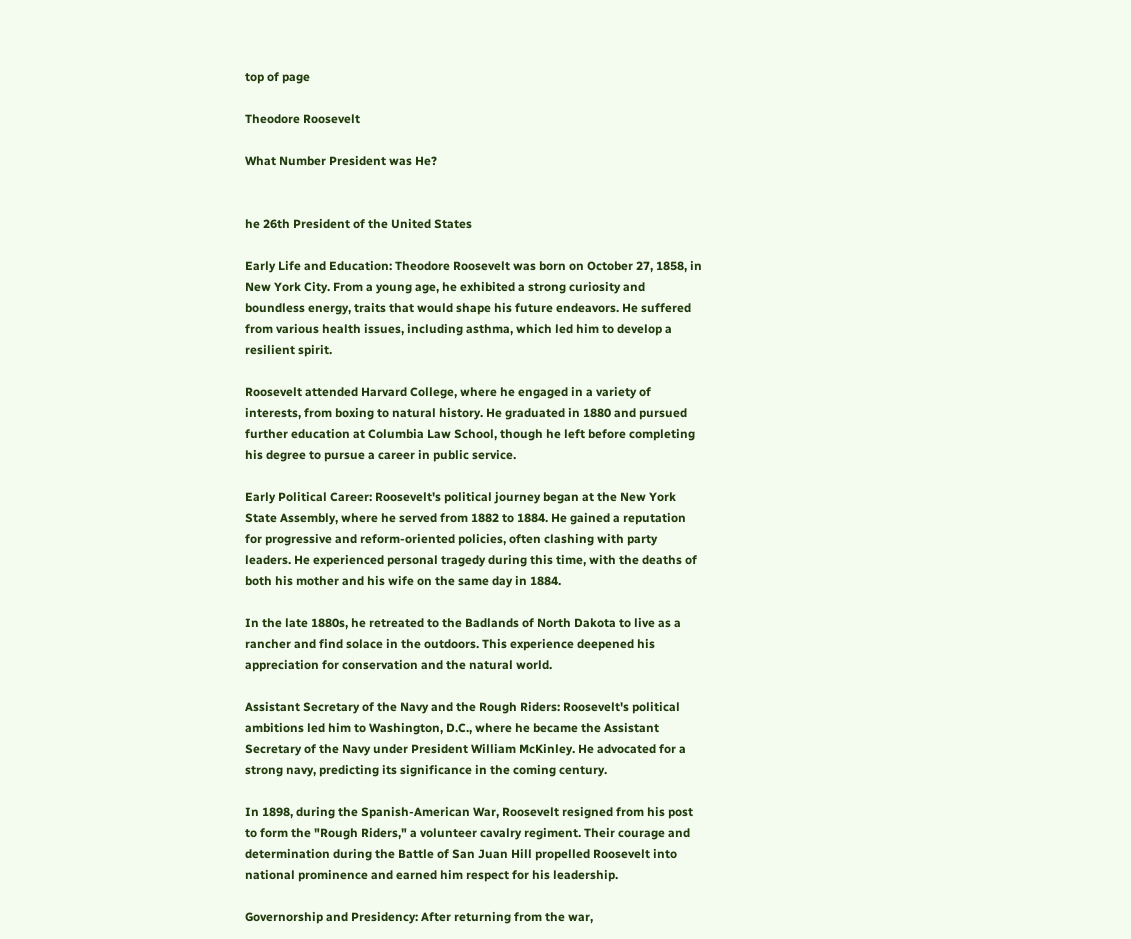top of page

Theodore Roosevelt

What Number President was He?


he 26th President of the United States

Early Life and Education: Theodore Roosevelt was born on October 27, 1858, in New York City. From a young age, he exhibited a strong curiosity and boundless energy, traits that would shape his future endeavors. He suffered from various health issues, including asthma, which led him to develop a resilient spirit.

Roosevelt attended Harvard College, where he engaged in a variety of interests, from boxing to natural history. He graduated in 1880 and pursued further education at Columbia Law School, though he left before completing his degree to pursue a career in public service.

Early Political Career: Roosevelt's political journey began at the New York State Assembly, where he served from 1882 to 1884. He gained a reputation for progressive and reform-oriented policies, often clashing with party leaders. He experienced personal tragedy during this time, with the deaths of both his mother and his wife on the same day in 1884.

In the late 1880s, he retreated to the Badlands of North Dakota to live as a rancher and find solace in the outdoors. This experience deepened his appreciation for conservation and the natural world.

Assistant Secretary of the Navy and the Rough Riders: Roosevelt's political ambitions led him to Washington, D.C., where he became the Assistant Secretary of the Navy under President William McKinley. He advocated for a strong navy, predicting its significance in the coming century.

In 1898, during the Spanish-American War, Roosevelt resigned from his post to form the "Rough Riders," a volunteer cavalry regiment. Their courage and determination during the Battle of San Juan Hill propelled Roosevelt into national prominence and earned him respect for his leadership.

Governorship and Presidency: After returning from the war,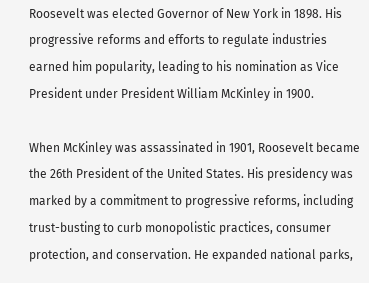Roosevelt was elected Governor of New York in 1898. His progressive reforms and efforts to regulate industries earned him popularity, leading to his nomination as Vice President under President William McKinley in 1900.

When McKinley was assassinated in 1901, Roosevelt became the 26th President of the United States. His presidency was marked by a commitment to progressive reforms, including trust-busting to curb monopolistic practices, consumer protection, and conservation. He expanded national parks,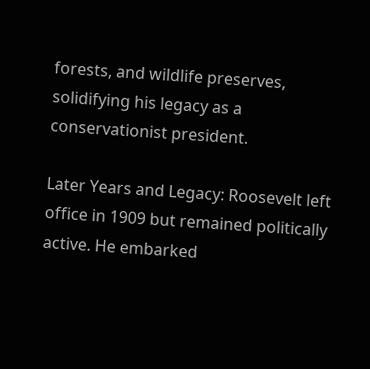forests, and wildlife preserves, solidifying his legacy as a conservationist president.

Later Years and Legacy: Roosevelt left office in 1909 but remained politically active. He embarked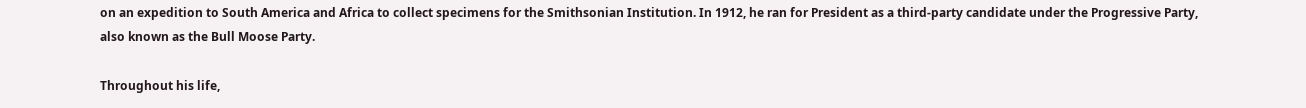on an expedition to South America and Africa to collect specimens for the Smithsonian Institution. In 1912, he ran for President as a third-party candidate under the Progressive Party, also known as the Bull Moose Party.

Throughout his life,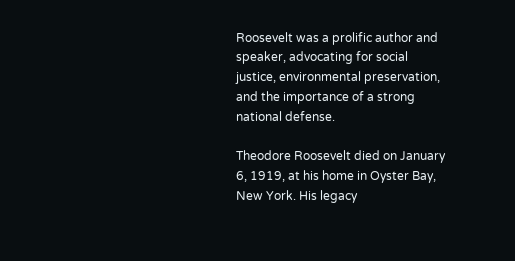Roosevelt was a prolific author and speaker, advocating for social justice, environmental preservation, and the importance of a strong national defense.

Theodore Roosevelt died on January 6, 1919, at his home in Oyster Bay, New York. His legacy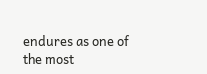endures as one of the most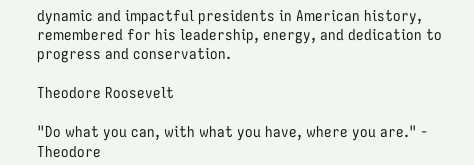dynamic and impactful presidents in American history, remembered for his leadership, energy, and dedication to progress and conservation.

Theodore Roosevelt

"Do what you can, with what you have, where you are." - Theodore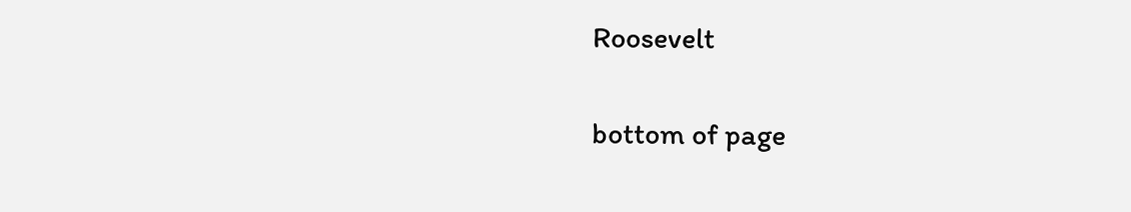Roosevelt

bottom of page